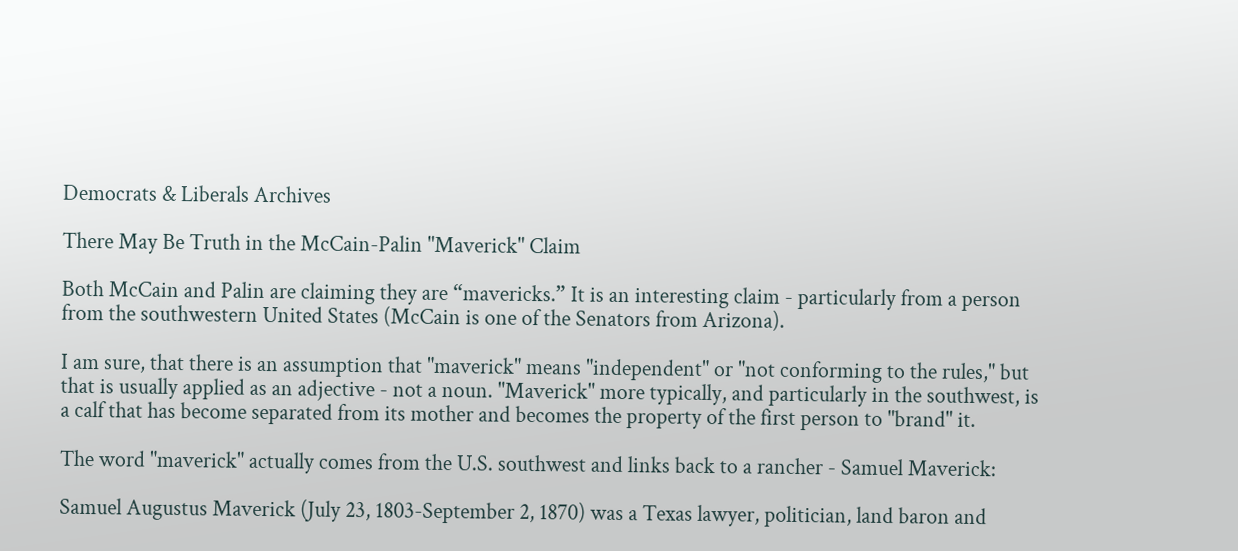Democrats & Liberals Archives

There May Be Truth in the McCain-Palin "Maverick" Claim

Both McCain and Palin are claiming they are “mavericks.” It is an interesting claim - particularly from a person from the southwestern United States (McCain is one of the Senators from Arizona).

I am sure, that there is an assumption that "maverick" means "independent" or "not conforming to the rules," but that is usually applied as an adjective - not a noun. "Maverick" more typically, and particularly in the southwest, is a calf that has become separated from its mother and becomes the property of the first person to "brand" it.

The word "maverick" actually comes from the U.S. southwest and links back to a rancher - Samuel Maverick:

Samuel Augustus Maverick (July 23, 1803-September 2, 1870) was a Texas lawyer, politician, land baron and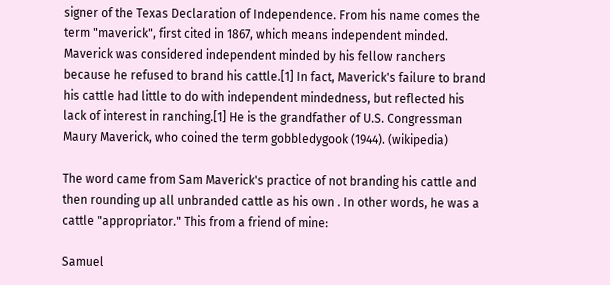signer of the Texas Declaration of Independence. From his name comes the term "maverick", first cited in 1867, which means independent minded. Maverick was considered independent minded by his fellow ranchers because he refused to brand his cattle.[1] In fact, Maverick's failure to brand his cattle had little to do with independent mindedness, but reflected his lack of interest in ranching.[1] He is the grandfather of U.S. Congressman Maury Maverick, who coined the term gobbledygook (1944). (wikipedia)

The word came from Sam Maverick's practice of not branding his cattle and then rounding up all unbranded cattle as his own . In other words, he was a cattle "appropriator." This from a friend of mine:

Samuel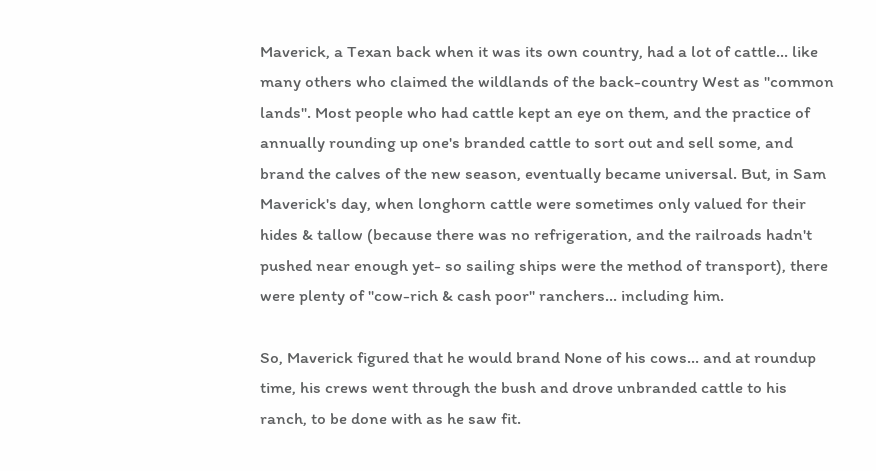Maverick, a Texan back when it was its own country, had a lot of cattle... like many others who claimed the wildlands of the back-country West as "common lands". Most people who had cattle kept an eye on them, and the practice of annually rounding up one's branded cattle to sort out and sell some, and brand the calves of the new season, eventually became universal. But, in Sam Maverick's day, when longhorn cattle were sometimes only valued for their hides & tallow (because there was no refrigeration, and the railroads hadn't pushed near enough yet- so sailing ships were the method of transport), there were plenty of "cow-rich & cash poor" ranchers... including him.

So, Maverick figured that he would brand None of his cows... and at roundup time, his crews went through the bush and drove unbranded cattle to his ranch, to be done with as he saw fit.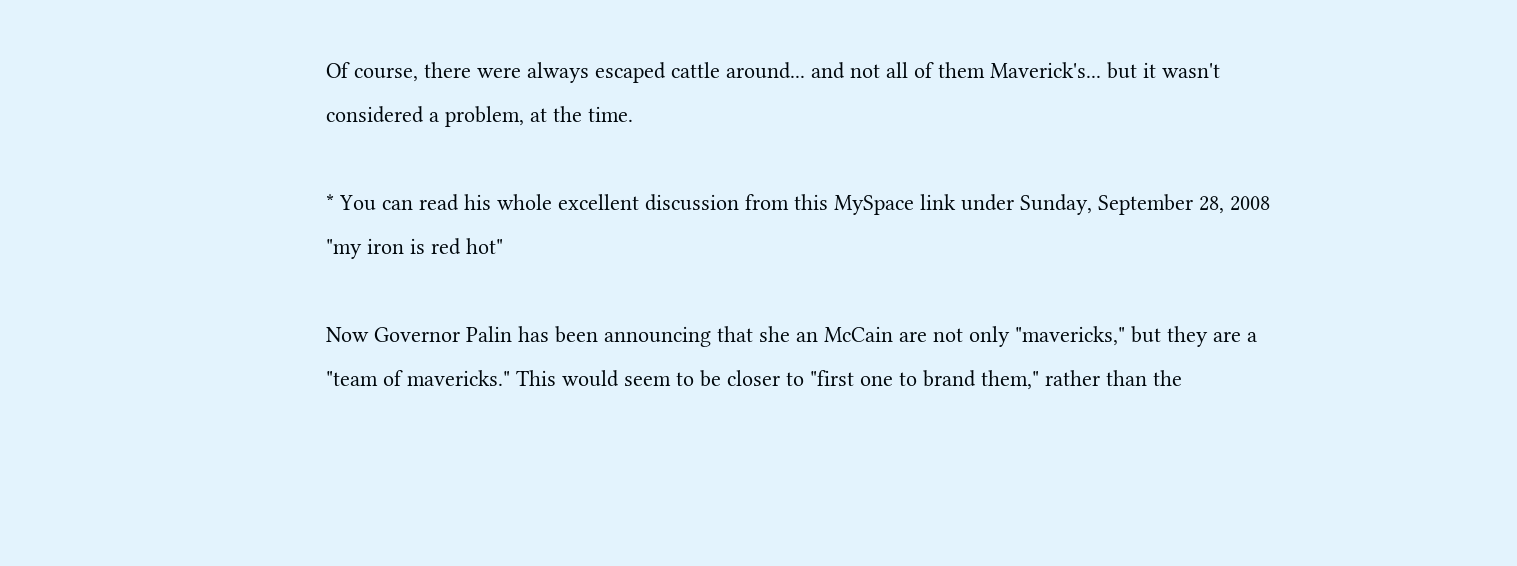Of course, there were always escaped cattle around... and not all of them Maverick's... but it wasn't considered a problem, at the time.

* You can read his whole excellent discussion from this MySpace link under Sunday, September 28, 2008 "my iron is red hot"

Now Governor Palin has been announcing that she an McCain are not only "mavericks," but they are a "team of mavericks." This would seem to be closer to "first one to brand them," rather than the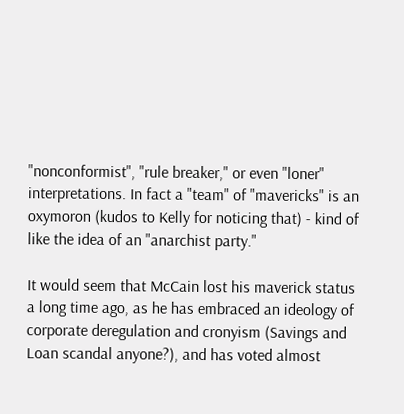"nonconformist", "rule breaker," or even "loner" interpretations. In fact a "team" of "mavericks" is an oxymoron (kudos to Kelly for noticing that) - kind of like the idea of an "anarchist party."

It would seem that McCain lost his maverick status a long time ago, as he has embraced an ideology of corporate deregulation and cronyism (Savings and Loan scandal anyone?), and has voted almost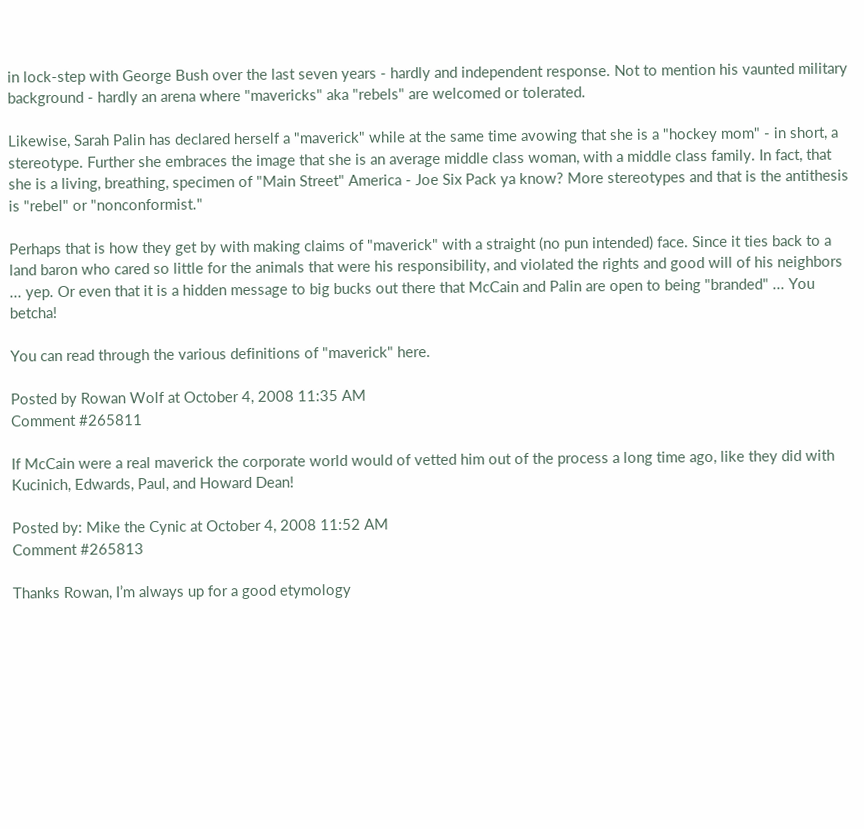in lock-step with George Bush over the last seven years - hardly and independent response. Not to mention his vaunted military background - hardly an arena where "mavericks" aka "rebels" are welcomed or tolerated.

Likewise, Sarah Palin has declared herself a "maverick" while at the same time avowing that she is a "hockey mom" - in short, a stereotype. Further she embraces the image that she is an average middle class woman, with a middle class family. In fact, that she is a living, breathing, specimen of "Main Street" America - Joe Six Pack ya know? More stereotypes and that is the antithesis is "rebel" or "nonconformist."

Perhaps that is how they get by with making claims of "maverick" with a straight (no pun intended) face. Since it ties back to a land baron who cared so little for the animals that were his responsibility, and violated the rights and good will of his neighbors ... yep. Or even that it is a hidden message to big bucks out there that McCain and Palin are open to being "branded" ... You betcha!

You can read through the various definitions of "maverick" here.

Posted by Rowan Wolf at October 4, 2008 11:35 AM
Comment #265811

If McCain were a real maverick the corporate world would of vetted him out of the process a long time ago, like they did with Kucinich, Edwards, Paul, and Howard Dean!

Posted by: Mike the Cynic at October 4, 2008 11:52 AM
Comment #265813

Thanks Rowan, I’m always up for a good etymology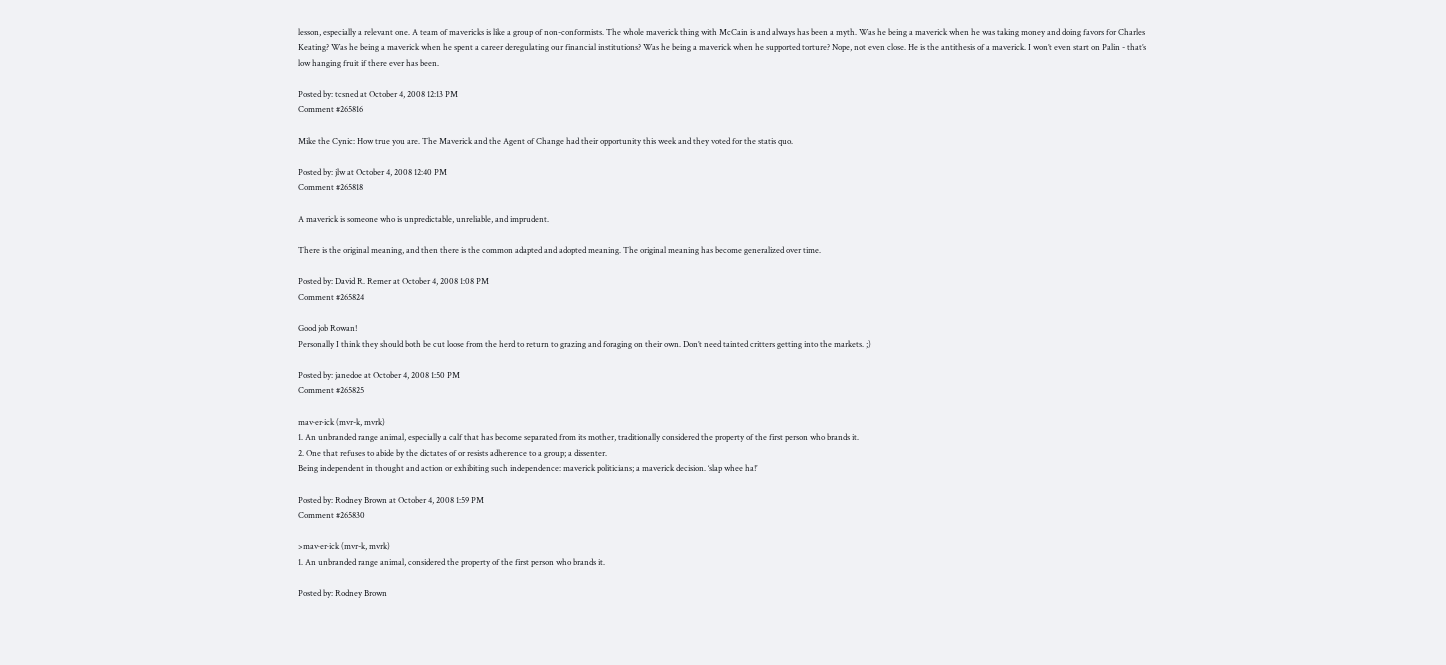lesson, especially a relevant one. A team of mavericks is like a group of non-conformists. The whole maverick thing with McCain is and always has been a myth. Was he being a maverick when he was taking money and doing favors for Charles Keating? Was he being a maverick when he spent a career deregulating our financial institutions? Was he being a maverick when he supported torture? Nope, not even close. He is the antithesis of a maverick. I won’t even start on Palin - that’s low hanging fruit if there ever has been.

Posted by: tcsned at October 4, 2008 12:13 PM
Comment #265816

Mike the Cynic: How true you are. The Maverick and the Agent of Change had their opportunity this week and they voted for the statis quo.

Posted by: jlw at October 4, 2008 12:40 PM
Comment #265818

A maverick is someone who is unpredictable, unreliable, and imprudent.

There is the original meaning, and then there is the common adapted and adopted meaning. The original meaning has become generalized over time.

Posted by: David R. Remer at October 4, 2008 1:08 PM
Comment #265824

Good job Rowan!
Personally I think they should both be cut loose from the herd to return to grazing and foraging on their own. Don’t need tainted critters getting into the markets. ;)

Posted by: janedoe at October 4, 2008 1:50 PM
Comment #265825

mav·er·ick (mvr-k, mvrk)
1. An unbranded range animal, especially a calf that has become separated from its mother, traditionally considered the property of the first person who brands it.
2. One that refuses to abide by the dictates of or resists adherence to a group; a dissenter.
Being independent in thought and action or exhibiting such independence: maverick politicians; a maverick decision. ‘slap whee ha!’

Posted by: Rodney Brown at October 4, 2008 1:59 PM
Comment #265830

>mav·er·ick (mvr-k, mvrk)
1. An unbranded range animal, considered the property of the first person who brands it.

Posted by: Rodney Brown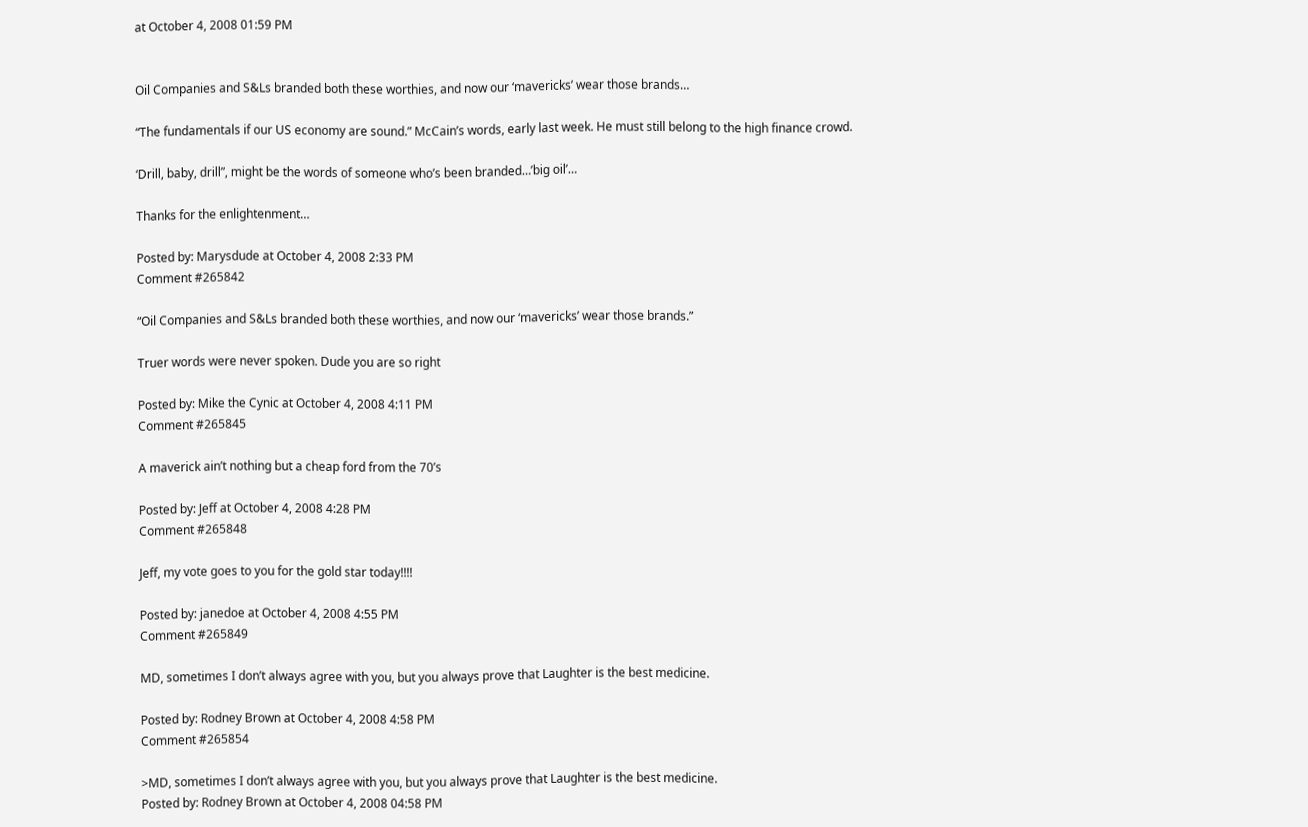at October 4, 2008 01:59 PM


Oil Companies and S&Ls branded both these worthies, and now our ‘mavericks’ wear those brands…

“The fundamentals if our US economy are sound.” McCain’s words, early last week. He must still belong to the high finance crowd.

‘Drill, baby, drill”, might be the words of someone who’s been branded…’big oil’…

Thanks for the enlightenment…

Posted by: Marysdude at October 4, 2008 2:33 PM
Comment #265842

“Oil Companies and S&Ls branded both these worthies, and now our ‘mavericks’ wear those brands.”

Truer words were never spoken. Dude you are so right

Posted by: Mike the Cynic at October 4, 2008 4:11 PM
Comment #265845

A maverick ain’t nothing but a cheap ford from the 70’s

Posted by: Jeff at October 4, 2008 4:28 PM
Comment #265848

Jeff, my vote goes to you for the gold star today!!!!

Posted by: janedoe at October 4, 2008 4:55 PM
Comment #265849

MD, sometimes I don’t always agree with you, but you always prove that Laughter is the best medicine.

Posted by: Rodney Brown at October 4, 2008 4:58 PM
Comment #265854

>MD, sometimes I don’t always agree with you, but you always prove that Laughter is the best medicine.
Posted by: Rodney Brown at October 4, 2008 04:58 PM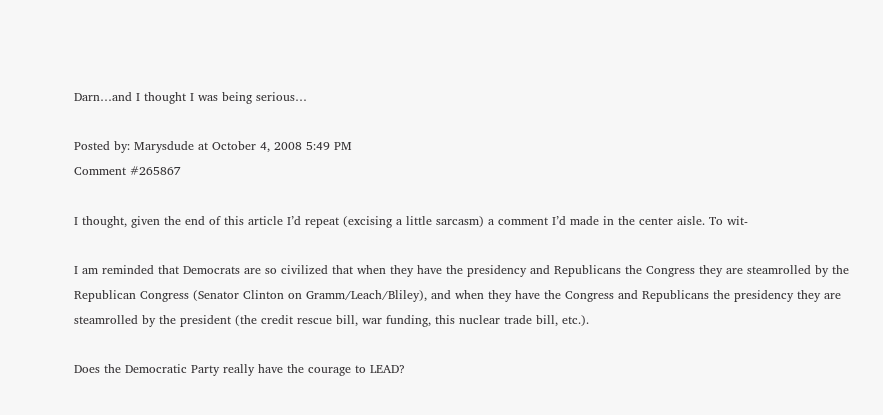Darn…and I thought I was being serious…

Posted by: Marysdude at October 4, 2008 5:49 PM
Comment #265867

I thought, given the end of this article I’d repeat (excising a little sarcasm) a comment I’d made in the center aisle. To wit-

I am reminded that Democrats are so civilized that when they have the presidency and Republicans the Congress they are steamrolled by the Republican Congress (Senator Clinton on Gramm/Leach/Bliley), and when they have the Congress and Republicans the presidency they are steamrolled by the president (the credit rescue bill, war funding, this nuclear trade bill, etc.).

Does the Democratic Party really have the courage to LEAD?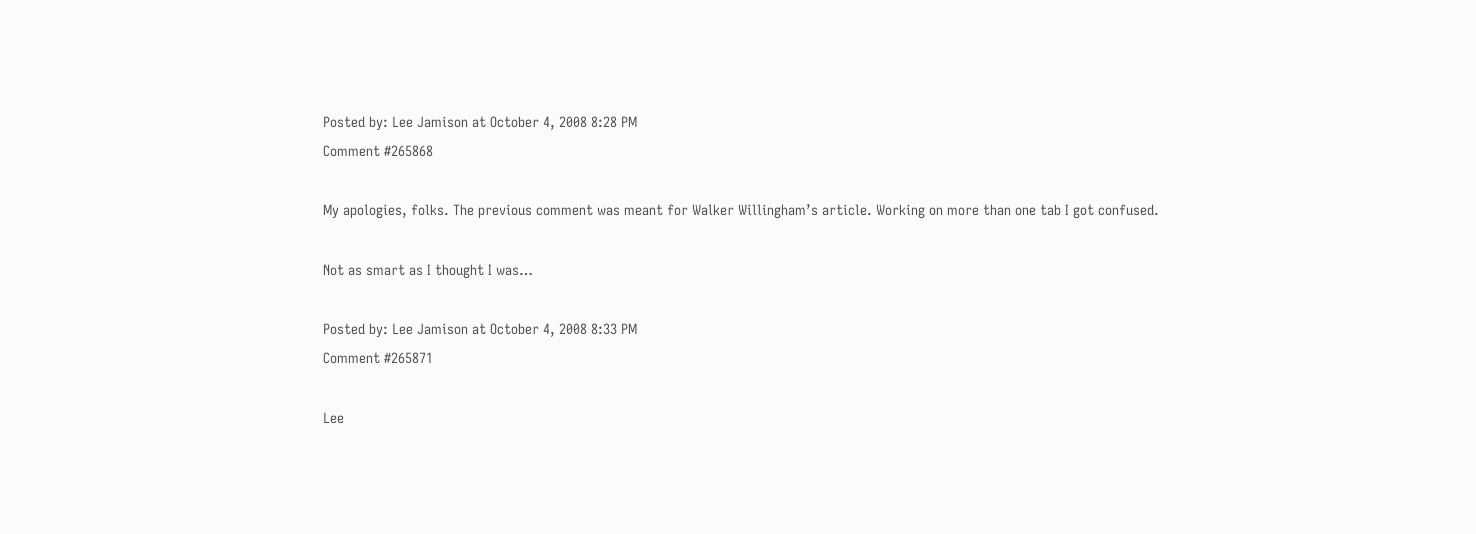Posted by: Lee Jamison at October 4, 2008 8:28 PM
Comment #265868

My apologies, folks. The previous comment was meant for Walker Willingham’s article. Working on more than one tab I got confused.

Not as smart as I thought I was…

Posted by: Lee Jamison at October 4, 2008 8:33 PM
Comment #265871

Lee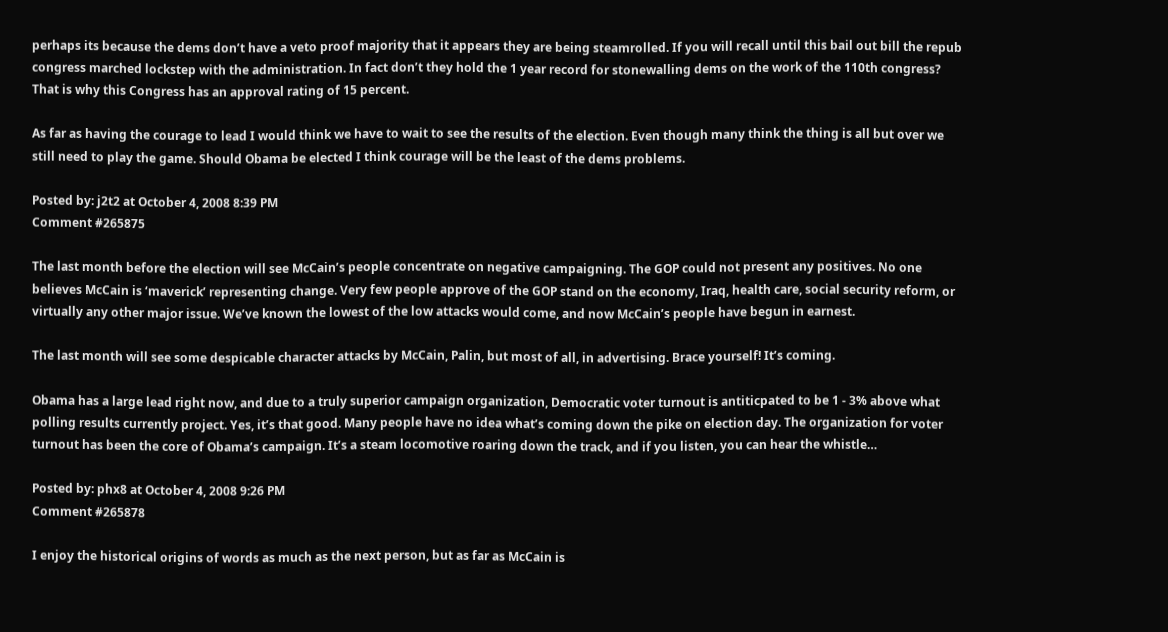perhaps its because the dems don’t have a veto proof majority that it appears they are being steamrolled. If you will recall until this bail out bill the repub congress marched lockstep with the administration. In fact don’t they hold the 1 year record for stonewalling dems on the work of the 110th congress? That is why this Congress has an approval rating of 15 percent.

As far as having the courage to lead I would think we have to wait to see the results of the election. Even though many think the thing is all but over we still need to play the game. Should Obama be elected I think courage will be the least of the dems problems.

Posted by: j2t2 at October 4, 2008 8:39 PM
Comment #265875

The last month before the election will see McCain’s people concentrate on negative campaigning. The GOP could not present any positives. No one believes McCain is ‘maverick’ representing change. Very few people approve of the GOP stand on the economy, Iraq, health care, social security reform, or virtually any other major issue. We’ve known the lowest of the low attacks would come, and now McCain’s people have begun in earnest.

The last month will see some despicable character attacks by McCain, Palin, but most of all, in advertising. Brace yourself! It’s coming.

Obama has a large lead right now, and due to a truly superior campaign organization, Democratic voter turnout is antiticpated to be 1 - 3% above what polling results currently project. Yes, it’s that good. Many people have no idea what’s coming down the pike on election day. The organization for voter turnout has been the core of Obama’s campaign. It’s a steam locomotive roaring down the track, and if you listen, you can hear the whistle…

Posted by: phx8 at October 4, 2008 9:26 PM
Comment #265878

I enjoy the historical origins of words as much as the next person, but as far as McCain is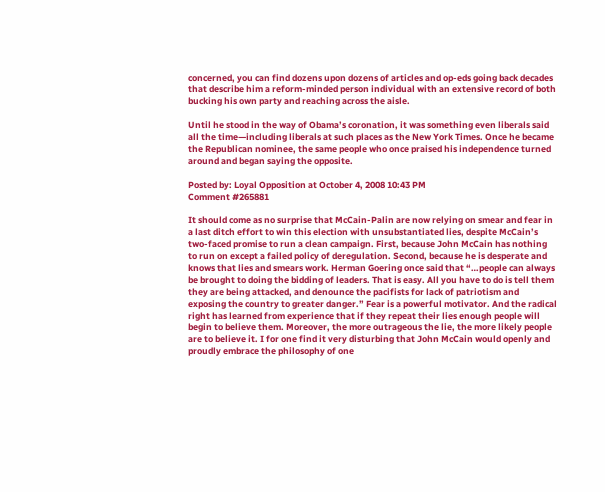concerned, you can find dozens upon dozens of articles and op-eds going back decades that describe him a reform-minded person individual with an extensive record of both bucking his own party and reaching across the aisle.

Until he stood in the way of Obama’s coronation, it was something even liberals said all the time—including liberals at such places as the New York Times. Once he became the Republican nominee, the same people who once praised his independence turned around and began saying the opposite.

Posted by: Loyal Opposition at October 4, 2008 10:43 PM
Comment #265881

It should come as no surprise that McCain-Palin are now relying on smear and fear in a last ditch effort to win this election with unsubstantiated lies, despite McCain’s two-faced promise to run a clean campaign. First, because John McCain has nothing to run on except a failed policy of deregulation. Second, because he is desperate and knows that lies and smears work. Herman Goering once said that “…people can always be brought to doing the bidding of leaders. That is easy. All you have to do is tell them they are being attacked, and denounce the pacifists for lack of patriotism and exposing the country to greater danger.” Fear is a powerful motivator. And the radical right has learned from experience that if they repeat their lies enough people will begin to believe them. Moreover, the more outrageous the lie, the more likely people are to believe it. I for one find it very disturbing that John McCain would openly and proudly embrace the philosophy of one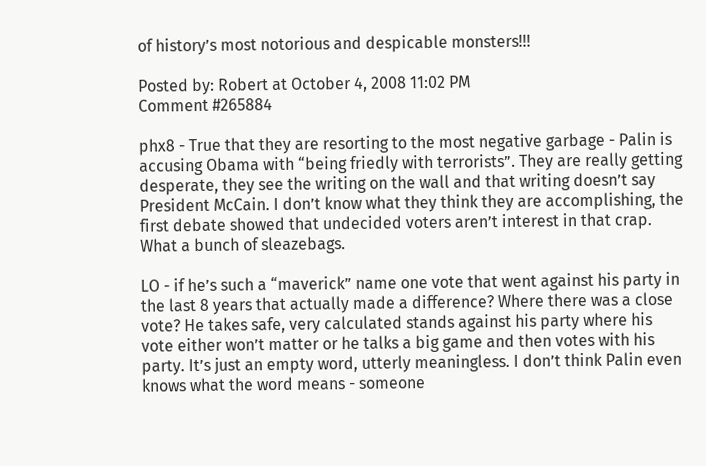of history’s most notorious and despicable monsters!!!

Posted by: Robert at October 4, 2008 11:02 PM
Comment #265884

phx8 - True that they are resorting to the most negative garbage - Palin is accusing Obama with “being friedly with terrorists”. They are really getting desperate, they see the writing on the wall and that writing doesn’t say President McCain. I don’t know what they think they are accomplishing, the first debate showed that undecided voters aren’t interest in that crap. What a bunch of sleazebags.

LO - if he’s such a “maverick” name one vote that went against his party in the last 8 years that actually made a difference? Where there was a close vote? He takes safe, very calculated stands against his party where his vote either won’t matter or he talks a big game and then votes with his party. It’s just an empty word, utterly meaningless. I don’t think Palin even knows what the word means - someone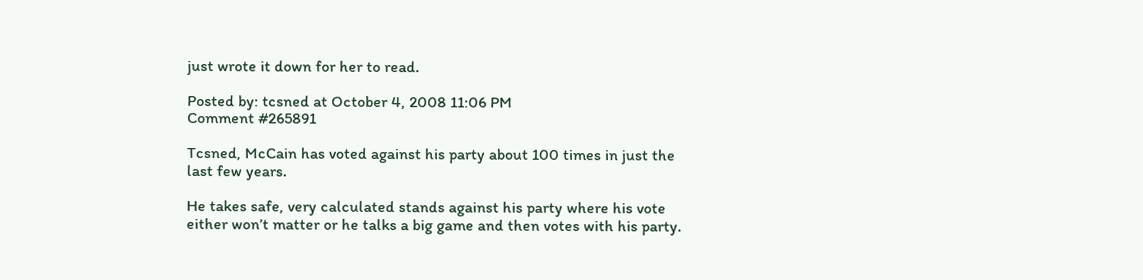just wrote it down for her to read.

Posted by: tcsned at October 4, 2008 11:06 PM
Comment #265891

Tcsned, McCain has voted against his party about 100 times in just the last few years.

He takes safe, very calculated stands against his party where his vote either won’t matter or he talks a big game and then votes with his party.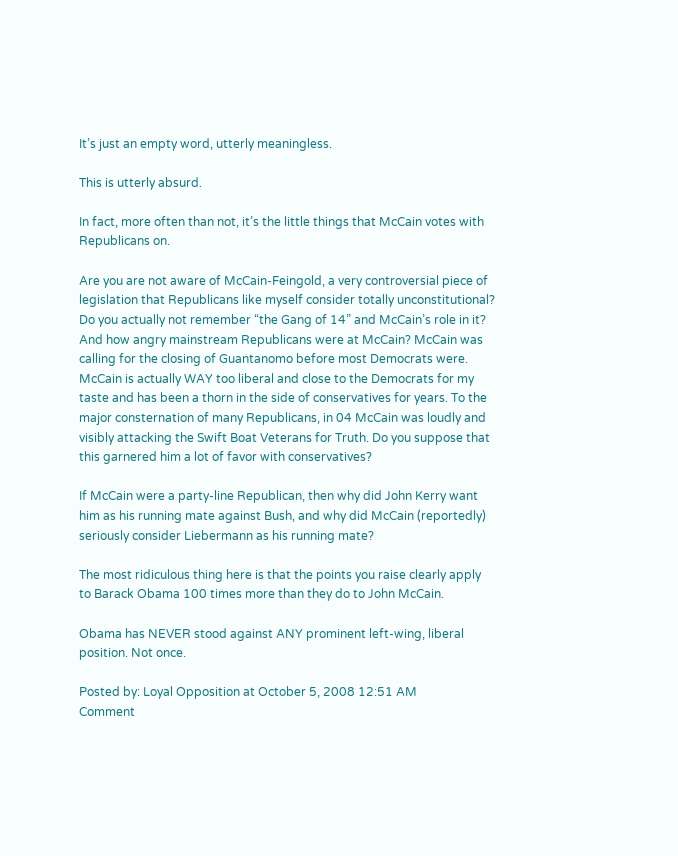It’s just an empty word, utterly meaningless.

This is utterly absurd.

In fact, more often than not, it’s the little things that McCain votes with Republicans on.

Are you are not aware of McCain-Feingold, a very controversial piece of legislation that Republicans like myself consider totally unconstitutional? Do you actually not remember “the Gang of 14” and McCain’s role in it? And how angry mainstream Republicans were at McCain? McCain was calling for the closing of Guantanomo before most Democrats were. McCain is actually WAY too liberal and close to the Democrats for my taste and has been a thorn in the side of conservatives for years. To the major consternation of many Republicans, in 04 McCain was loudly and visibly attacking the Swift Boat Veterans for Truth. Do you suppose that this garnered him a lot of favor with conservatives?

If McCain were a party-line Republican, then why did John Kerry want him as his running mate against Bush, and why did McCain (reportedly) seriously consider Liebermann as his running mate?

The most ridiculous thing here is that the points you raise clearly apply to Barack Obama 100 times more than they do to John McCain.

Obama has NEVER stood against ANY prominent left-wing, liberal position. Not once.

Posted by: Loyal Opposition at October 5, 2008 12:51 AM
Comment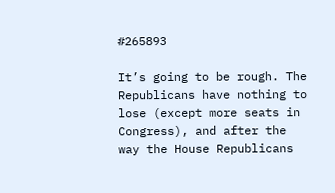#265893

It’s going to be rough. The Republicans have nothing to lose (except more seats in Congress), and after the way the House Republicans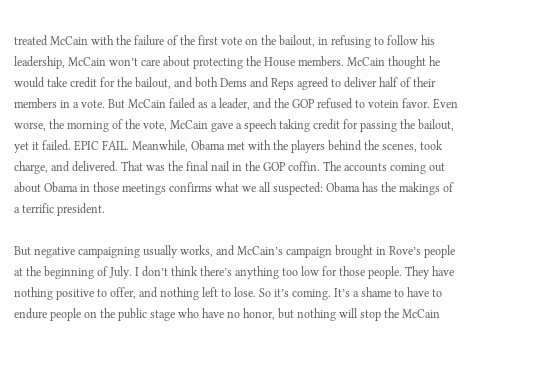treated McCain with the failure of the first vote on the bailout, in refusing to follow his leadership, McCain won’t care about protecting the House members. McCain thought he would take credit for the bailout, and both Dems and Reps agreed to deliver half of their members in a vote. But McCain failed as a leader, and the GOP refused to votein favor. Even worse, the morning of the vote, McCain gave a speech taking credit for passing the bailout, yet it failed. EPIC FAIL. Meanwhile, Obama met with the players behind the scenes, took charge, and delivered. That was the final nail in the GOP coffin. The accounts coming out about Obama in those meetings confirms what we all suspected: Obama has the makings of a terrific president.

But negative campaigning usually works, and McCain’s campaign brought in Rove’s people at the beginning of July. I don’t think there’s anything too low for those people. They have nothing positive to offer, and nothing left to lose. So it’s coming. It’s a shame to have to endure people on the public stage who have no honor, but nothing will stop the McCain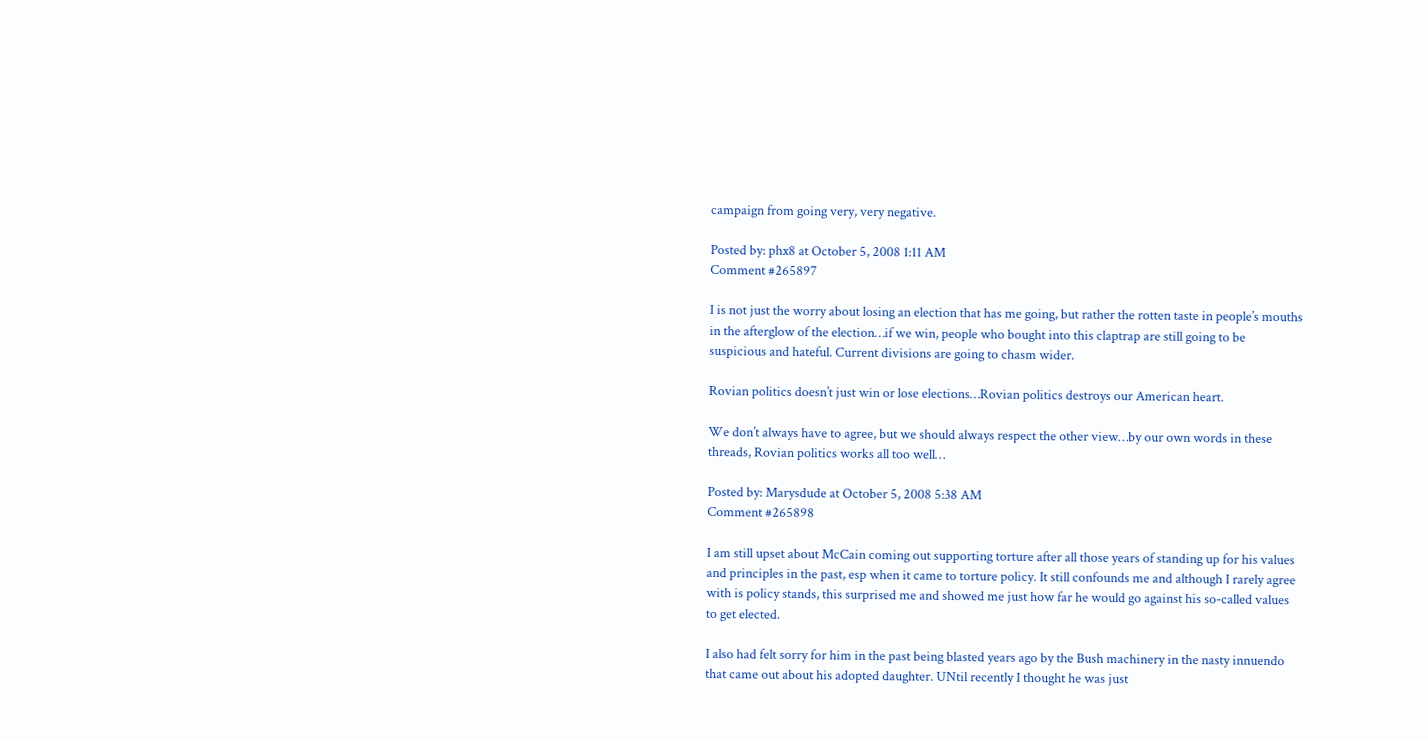campaign from going very, very negative.

Posted by: phx8 at October 5, 2008 1:11 AM
Comment #265897

I is not just the worry about losing an election that has me going, but rather the rotten taste in people’s mouths in the afterglow of the election…if we win, people who bought into this claptrap are still going to be suspicious and hateful. Current divisions are going to chasm wider.

Rovian politics doesn’t just win or lose elections…Rovian politics destroys our American heart.

We don’t always have to agree, but we should always respect the other view…by our own words in these threads, Rovian politics works all too well…

Posted by: Marysdude at October 5, 2008 5:38 AM
Comment #265898

I am still upset about McCain coming out supporting torture after all those years of standing up for his values and principles in the past, esp when it came to torture policy. It still confounds me and although I rarely agree with is policy stands, this surprised me and showed me just how far he would go against his so-called values to get elected.

I also had felt sorry for him in the past being blasted years ago by the Bush machinery in the nasty innuendo that came out about his adopted daughter. UNtil recently I thought he was just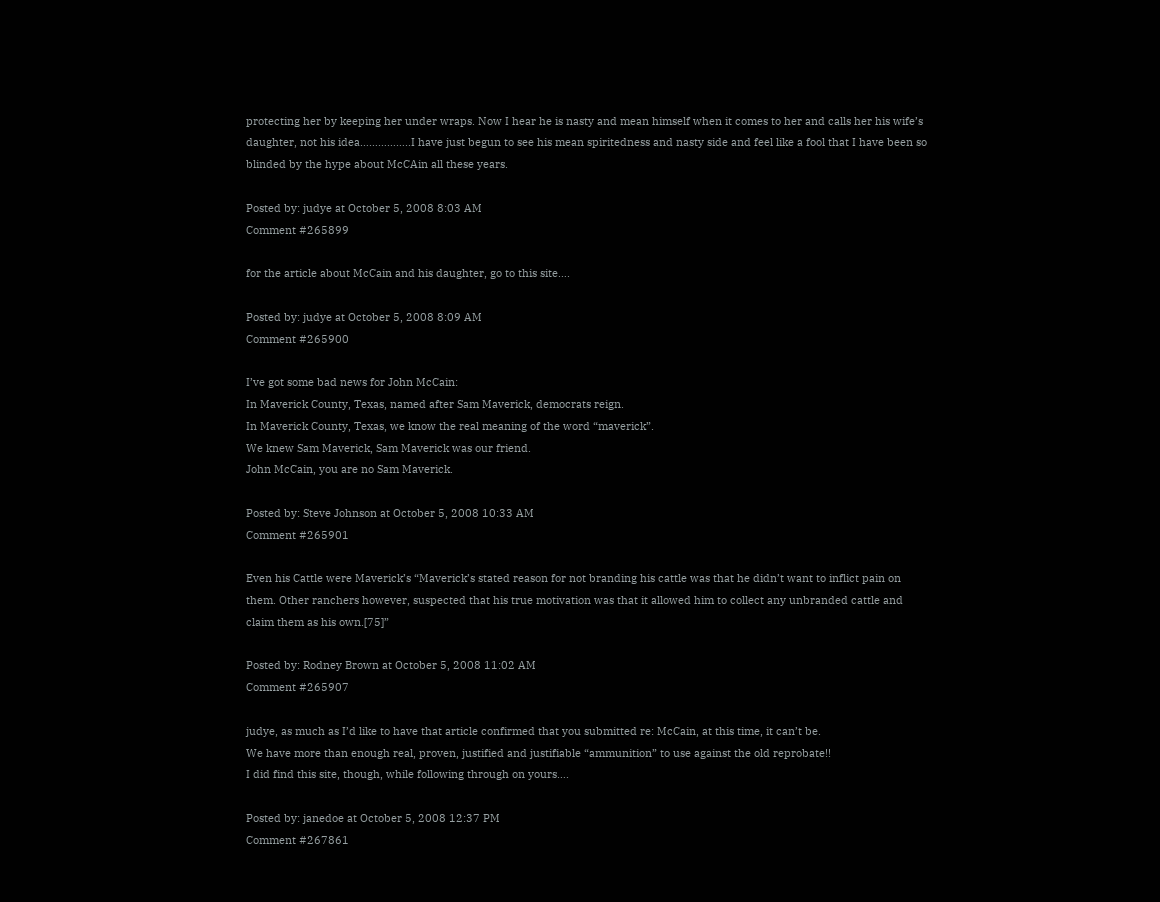protecting her by keeping her under wraps. Now I hear he is nasty and mean himself when it comes to her and calls her his wife’s daughter, not his idea……………..I have just begun to see his mean spiritedness and nasty side and feel like a fool that I have been so blinded by the hype about McCAin all these years.

Posted by: judye at October 5, 2008 8:03 AM
Comment #265899

for the article about McCain and his daughter, go to this site….

Posted by: judye at October 5, 2008 8:09 AM
Comment #265900

I’ve got some bad news for John McCain:
In Maverick County, Texas, named after Sam Maverick, democrats reign.
In Maverick County, Texas, we know the real meaning of the word “maverick”.
We knew Sam Maverick, Sam Maverick was our friend.
John McCain, you are no Sam Maverick.

Posted by: Steve Johnson at October 5, 2008 10:33 AM
Comment #265901

Even his Cattle were Maverick’s “Maverick’s stated reason for not branding his cattle was that he didn’t want to inflict pain on them. Other ranchers however, suspected that his true motivation was that it allowed him to collect any unbranded cattle and claim them as his own.[75]”

Posted by: Rodney Brown at October 5, 2008 11:02 AM
Comment #265907

judye, as much as I’d like to have that article confirmed that you submitted re: McCain, at this time, it can’t be.
We have more than enough real, proven, justified and justifiable “ammunition” to use against the old reprobate!!
I did find this site, though, while following through on yours….

Posted by: janedoe at October 5, 2008 12:37 PM
Comment #267861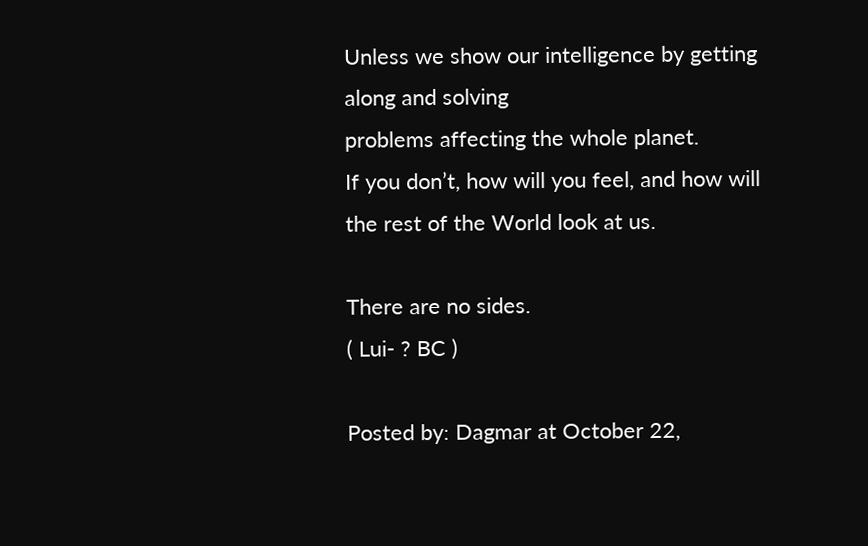Unless we show our intelligence by getting along and solving
problems affecting the whole planet.
If you don’t, how will you feel, and how will the rest of the World look at us.

There are no sides.
( Lui- ? BC )

Posted by: Dagmar at October 22,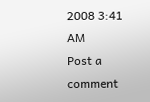2008 3:41 AM
Post a comment